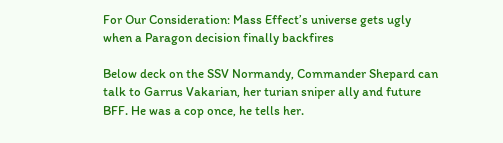For Our Consideration: Mass Effect’s universe gets ugly when a Paragon decision finally backfires

Below deck on the SSV Normandy, Commander Shepard can talk to Garrus Vakarian, her turian sniper ally and future BFF. He was a cop once, he tells her.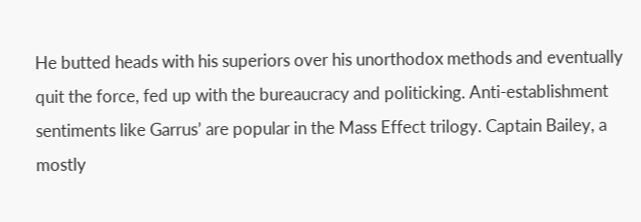He butted heads with his superiors over his unorthodox methods and eventually quit the force, fed up with the bureaucracy and politicking. Anti-establishment sentiments like Garrus’ are popular in the Mass Effect trilogy. Captain Bailey, a mostly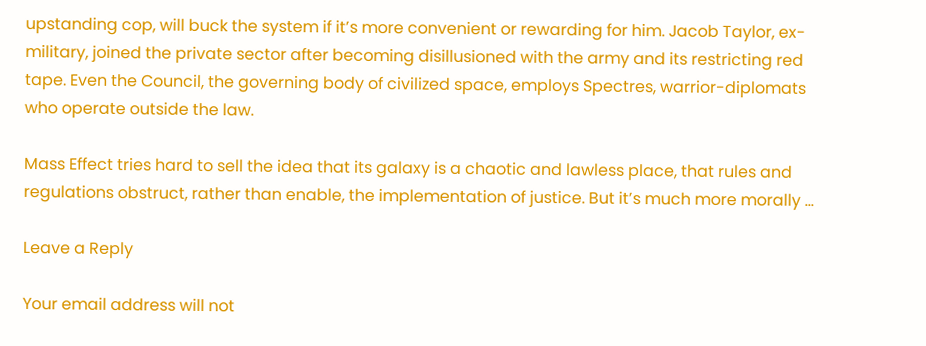upstanding cop, will buck the system if it’s more convenient or rewarding for him. Jacob Taylor, ex-military, joined the private sector after becoming disillusioned with the army and its restricting red tape. Even the Council, the governing body of civilized space, employs Spectres, warrior-diplomats who operate outside the law.

Mass Effect tries hard to sell the idea that its galaxy is a chaotic and lawless place, that rules and regulations obstruct, rather than enable, the implementation of justice. But it’s much more morally …

Leave a Reply

Your email address will not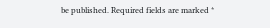be published. Required fields are marked *